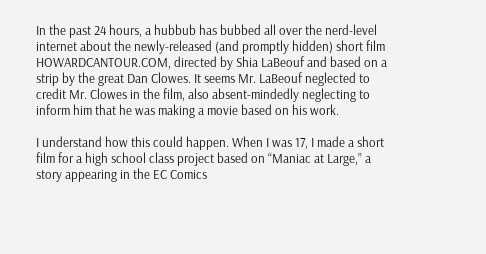In the past 24 hours, a hubbub has bubbed all over the nerd-level internet about the newly-released (and promptly hidden) short film HOWARDCANTOUR.COM, directed by Shia LaBeouf and based on a strip by the great Dan Clowes. It seems Mr. LaBeouf neglected to credit Mr. Clowes in the film, also absent-mindedly neglecting to inform him that he was making a movie based on his work.

I understand how this could happen. When I was 17, I made a short film for a high school class project based on “Maniac at Large,” a story appearing in the EC Comics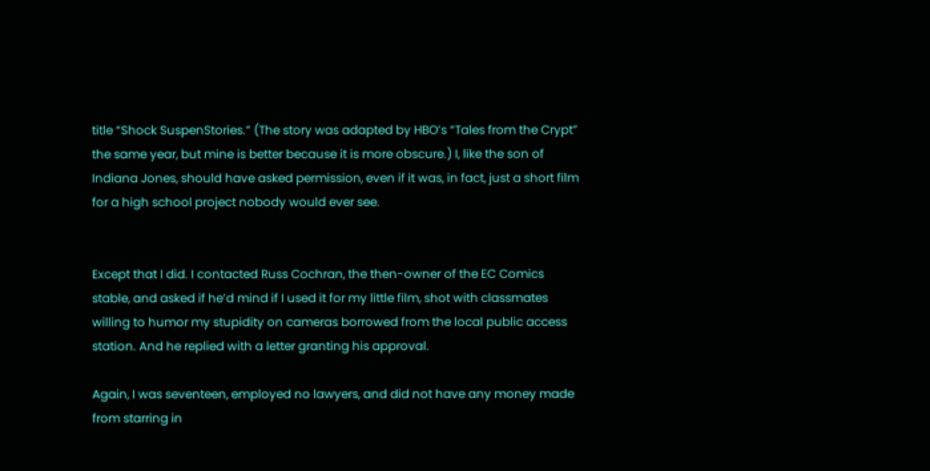title “Shock SuspenStories.” (The story was adapted by HBO’s “Tales from the Crypt” the same year, but mine is better because it is more obscure.) I, like the son of Indiana Jones, should have asked permission, even if it was, in fact, just a short film for a high school project nobody would ever see.


Except that I did. I contacted Russ Cochran, the then-owner of the EC Comics stable, and asked if he’d mind if I used it for my little film, shot with classmates willing to humor my stupidity on cameras borrowed from the local public access station. And he replied with a letter granting his approval.

Again, I was seventeen, employed no lawyers, and did not have any money made from starring in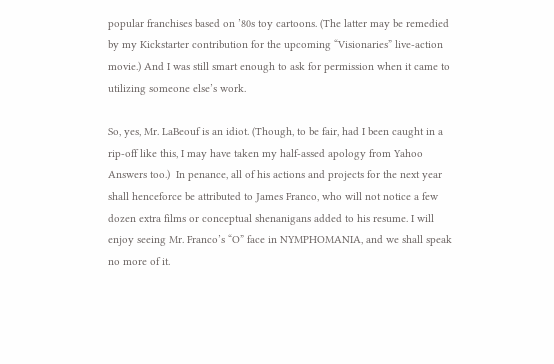popular franchises based on ’80s toy cartoons. (The latter may be remedied by my Kickstarter contribution for the upcoming “Visionaries” live-action movie.) And I was still smart enough to ask for permission when it came to utilizing someone else’s work.

So, yes, Mr. LaBeouf is an idiot. (Though, to be fair, had I been caught in a rip-off like this, I may have taken my half-assed apology from Yahoo Answers too.)  In penance, all of his actions and projects for the next year shall henceforce be attributed to James Franco, who will not notice a few dozen extra films or conceptual shenanigans added to his resume. I will enjoy seeing Mr. Franco’s “O” face in NYMPHOMANIA, and we shall speak no more of it.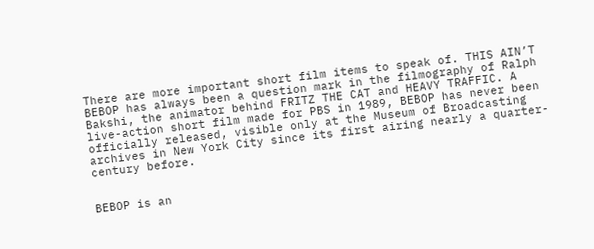There are more important short film items to speak of. THIS AIN’T BEBOP has always been a question mark in the filmography of Ralph Bakshi, the animator behind FRITZ THE CAT and HEAVY TRAFFIC. A live-action short film made for PBS in 1989, BEBOP has never been officially released, visible only at the Museum of Broadcasting archives in New York City since its first airing nearly a quarter-century before.


BEBOP is an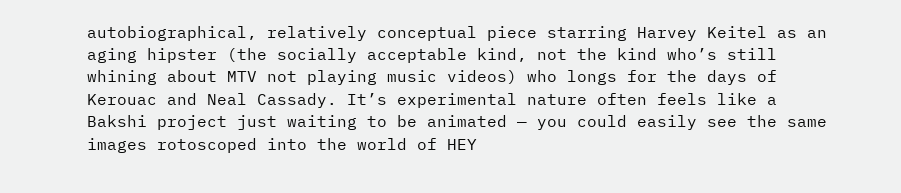autobiographical, relatively conceptual piece starring Harvey Keitel as an aging hipster (the socially acceptable kind, not the kind who’s still whining about MTV not playing music videos) who longs for the days of Kerouac and Neal Cassady. It’s experimental nature often feels like a Bakshi project just waiting to be animated — you could easily see the same images rotoscoped into the world of HEY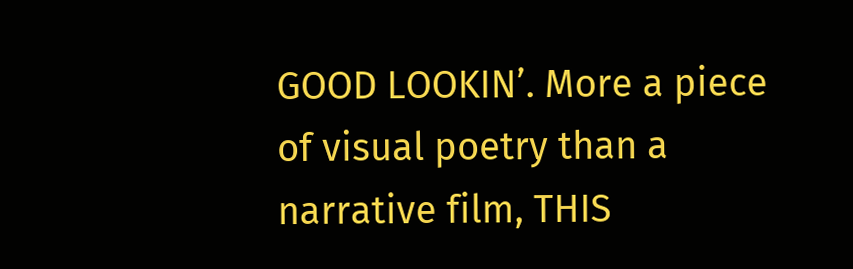GOOD LOOKIN’. More a piece of visual poetry than a narrative film, THIS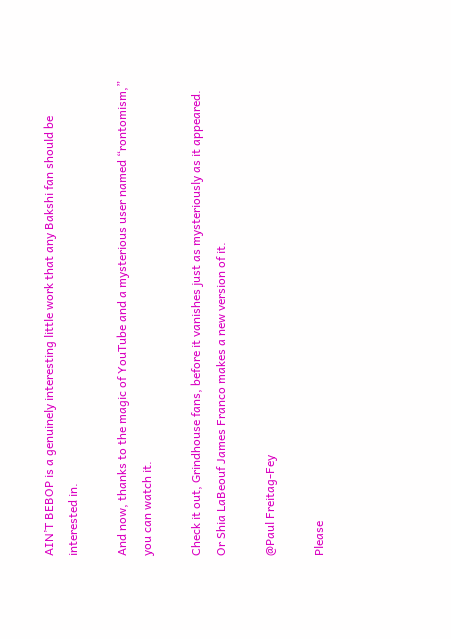AIN’T BEBOP is a genuinely interesting little work that any Bakshi fan should be interested in.

And now, thanks to the magic of YouTube and a mysterious user named “rontomism,” you can watch it.

Check it out, Grindhouse fans, before it vanishes just as mysteriously as it appeared. Or Shia LaBeouf James Franco makes a new version of it.

@Paul Freitag-Fey

Please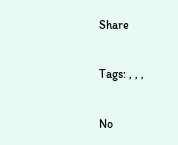Share

Tags: , , ,

No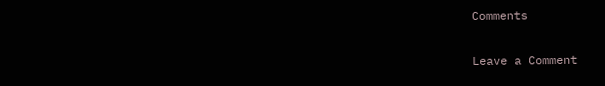Comments

Leave a Comment